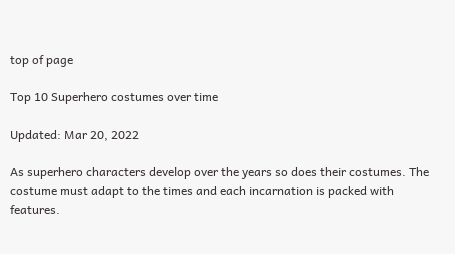top of page

Top 10 Superhero costumes over time

Updated: Mar 20, 2022

As superhero characters develop over the years so does their costumes. The costume must adapt to the times and each incarnation is packed with features.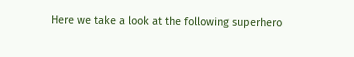Here we take a look at the following superhero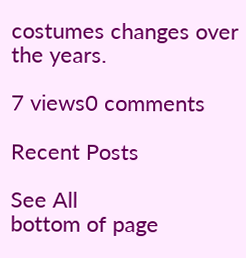costumes changes over the years.

7 views0 comments

Recent Posts

See All
bottom of page